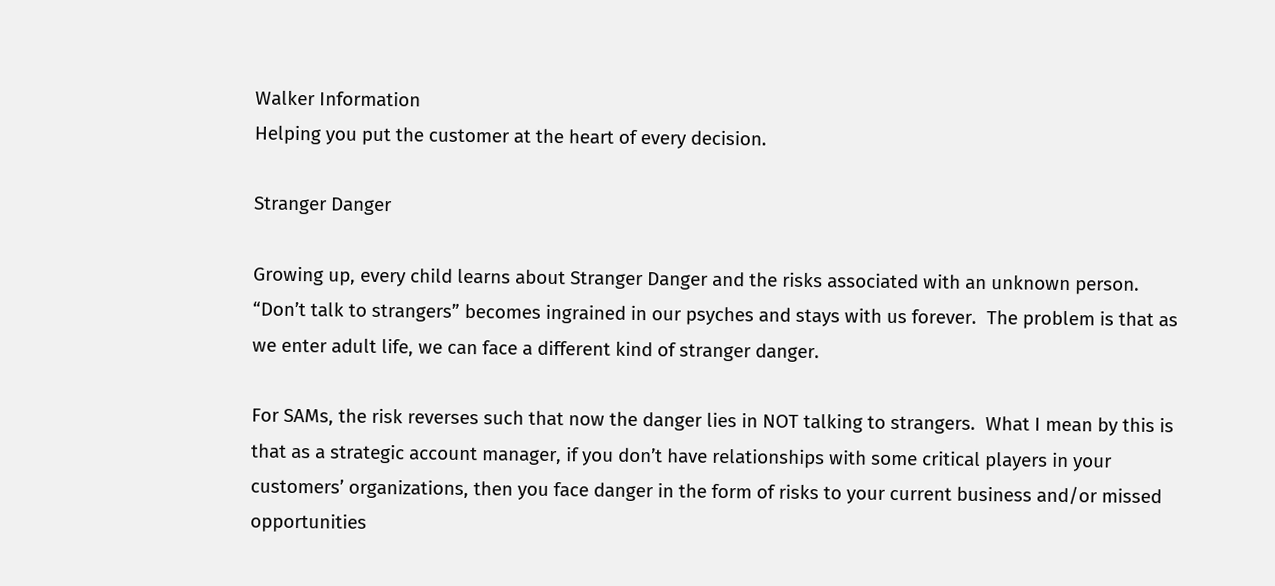Walker Information
Helping you put the customer at the heart of every decision.

Stranger Danger

Growing up, every child learns about Stranger Danger and the risks associated with an unknown person.  “Don’t talk to strangers” becomes ingrained in our psyches and stays with us forever.  The problem is that as we enter adult life, we can face a different kind of stranger danger.

For SAMs, the risk reverses such that now the danger lies in NOT talking to strangers.  What I mean by this is that as a strategic account manager, if you don’t have relationships with some critical players in your customers’ organizations, then you face danger in the form of risks to your current business and/or missed opportunities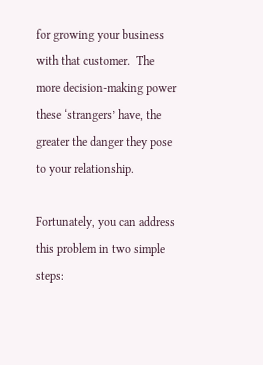for growing your business with that customer.  The more decision-making power these ‘strangers’ have, the greater the danger they pose to your relationship.

Fortunately, you can address this problem in two simple steps: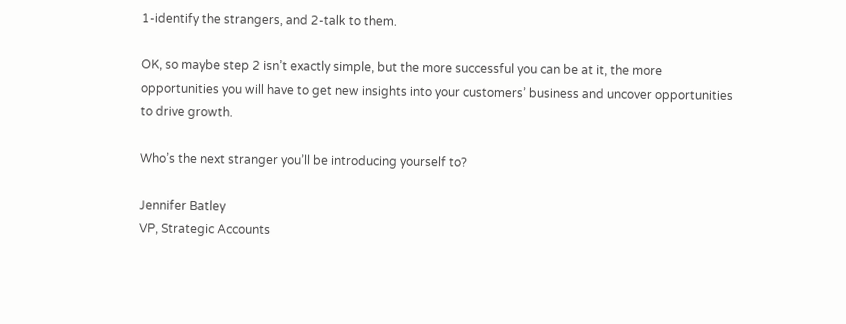1-identify the strangers, and 2-talk to them.

OK, so maybe step 2 isn’t exactly simple, but the more successful you can be at it, the more opportunities you will have to get new insights into your customers’ business and uncover opportunities to drive growth.

Who’s the next stranger you’ll be introducing yourself to?

Jennifer Batley
VP, Strategic Accounts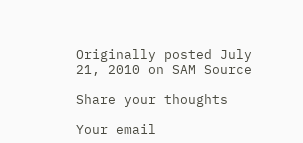Originally posted July 21, 2010 on SAM Source

Share your thoughts

Your email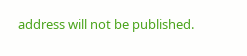address will not be published.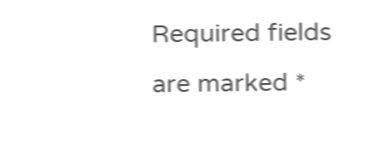Required fields are marked *